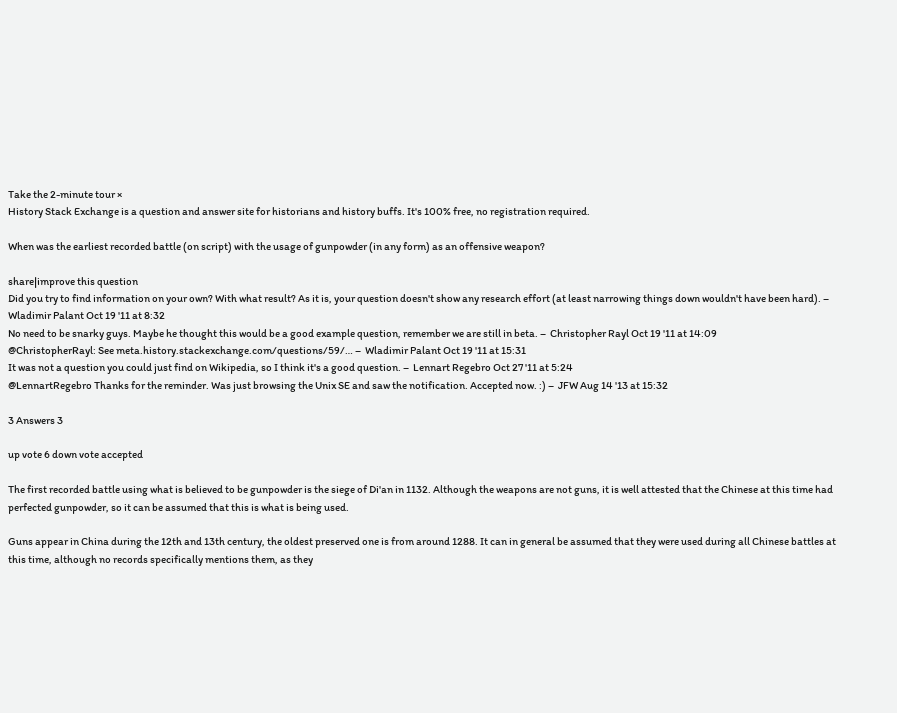Take the 2-minute tour ×
History Stack Exchange is a question and answer site for historians and history buffs. It's 100% free, no registration required.

When was the earliest recorded battle (on script) with the usage of gunpowder (in any form) as an offensive weapon?

share|improve this question
Did you try to find information on your own? With what result? As it is, your question doesn't show any research effort (at least narrowing things down wouldn't have been hard). –  Wladimir Palant Oct 19 '11 at 8:32
No need to be snarky guys. Maybe he thought this would be a good example question, remember we are still in beta. –  Christopher Rayl Oct 19 '11 at 14:09
@ChristopherRayl: See meta.history.stackexchange.com/questions/59/… –  Wladimir Palant Oct 19 '11 at 15:31
It was not a question you could just find on Wikipedia, so I think it's a good question. –  Lennart Regebro Oct 27 '11 at 5:24
@LennartRegebro Thanks for the reminder. Was just browsing the Unix SE and saw the notification. Accepted now. :) –  JFW Aug 14 '13 at 15:32

3 Answers 3

up vote 6 down vote accepted

The first recorded battle using what is believed to be gunpowder is the siege of Di'an in 1132. Although the weapons are not guns, it is well attested that the Chinese at this time had perfected gunpowder, so it can be assumed that this is what is being used.

Guns appear in China during the 12th and 13th century, the oldest preserved one is from around 1288. It can in general be assumed that they were used during all Chinese battles at this time, although no records specifically mentions them, as they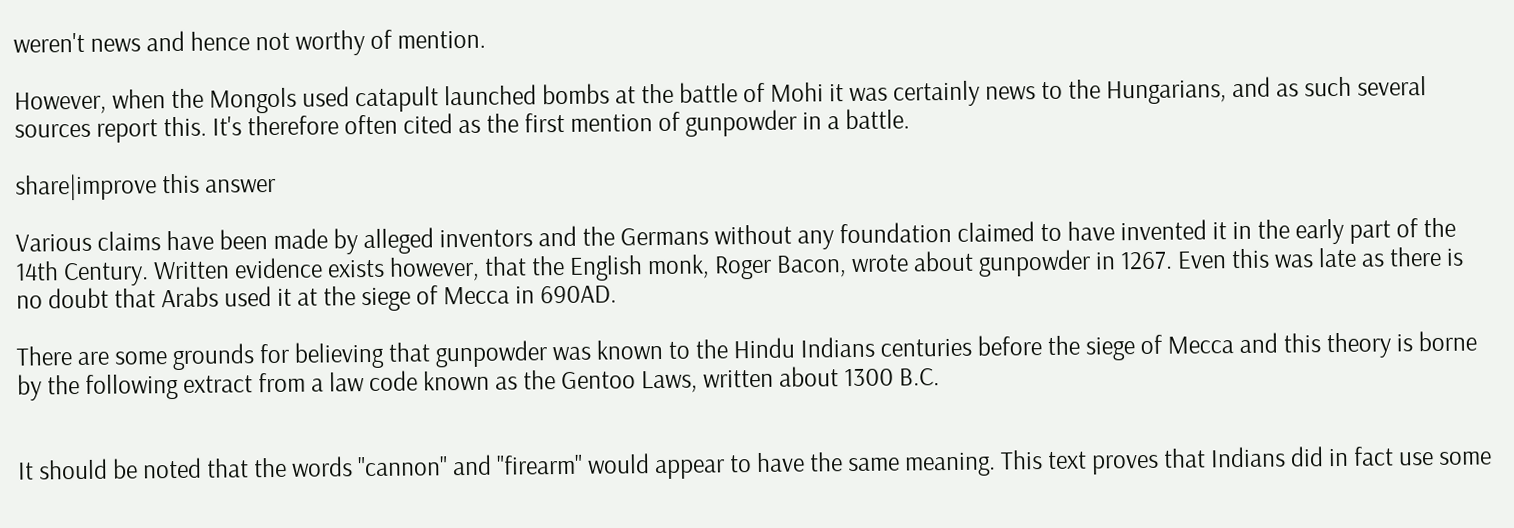weren't news and hence not worthy of mention.

However, when the Mongols used catapult launched bombs at the battle of Mohi it was certainly news to the Hungarians, and as such several sources report this. It's therefore often cited as the first mention of gunpowder in a battle.

share|improve this answer

Various claims have been made by alleged inventors and the Germans without any foundation claimed to have invented it in the early part of the 14th Century. Written evidence exists however, that the English monk, Roger Bacon, wrote about gunpowder in 1267. Even this was late as there is no doubt that Arabs used it at the siege of Mecca in 690AD.

There are some grounds for believing that gunpowder was known to the Hindu Indians centuries before the siege of Mecca and this theory is borne by the following extract from a law code known as the Gentoo Laws, written about 1300 B.C.


It should be noted that the words "cannon" and "firearm" would appear to have the same meaning. This text proves that Indians did in fact use some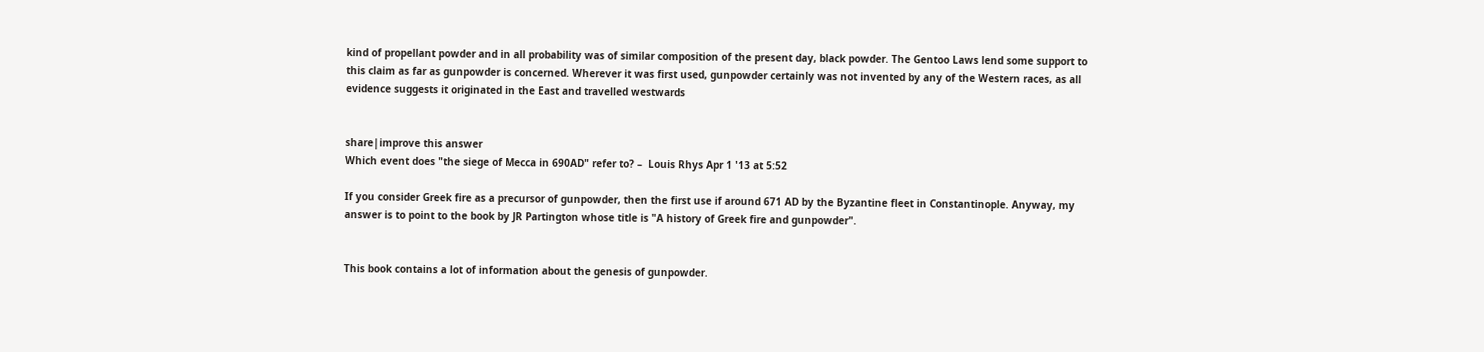kind of propellant powder and in all probability was of similar composition of the present day, black powder. The Gentoo Laws lend some support to this claim as far as gunpowder is concerned. Wherever it was first used, gunpowder certainly was not invented by any of the Western races, as all evidence suggests it originated in the East and travelled westwards


share|improve this answer
Which event does "the siege of Mecca in 690AD" refer to? –  Louis Rhys Apr 1 '13 at 5:52

If you consider Greek fire as a precursor of gunpowder, then the first use if around 671 AD by the Byzantine fleet in Constantinople. Anyway, my answer is to point to the book by JR Partington whose title is "A history of Greek fire and gunpowder".


This book contains a lot of information about the genesis of gunpowder.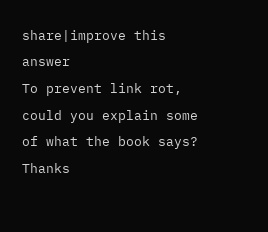share|improve this answer
To prevent link rot, could you explain some of what the book says? Thanks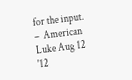for the input. –  American Luke Aug 12 '12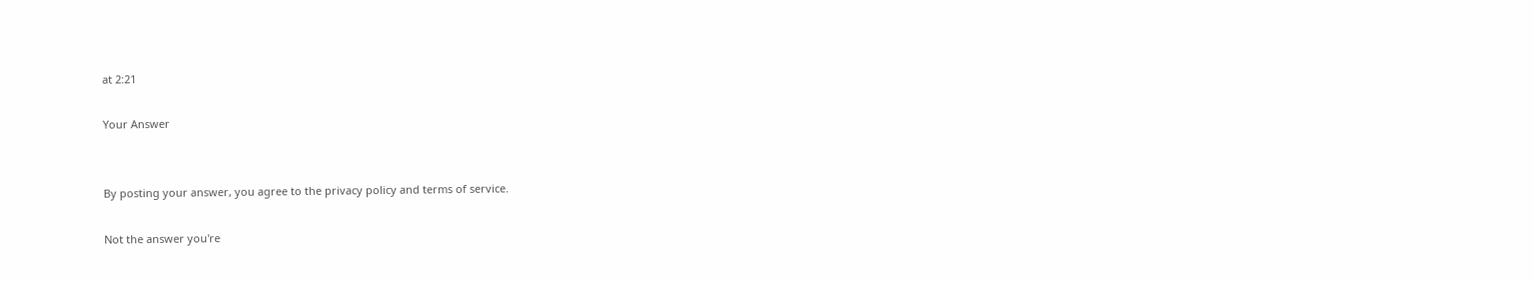at 2:21

Your Answer


By posting your answer, you agree to the privacy policy and terms of service.

Not the answer you're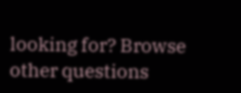looking for? Browse other questions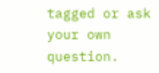tagged or ask your own question.